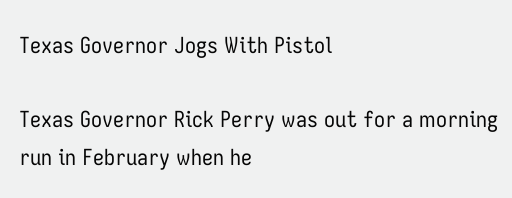Texas Governor Jogs With Pistol

Texas Governor Rick Perry was out for a morning run in February when he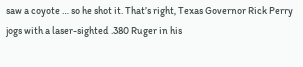saw a coyote … so he shot it. That’s right, Texas Governor Rick Perry jogs with a laser-sighted .380 Ruger in his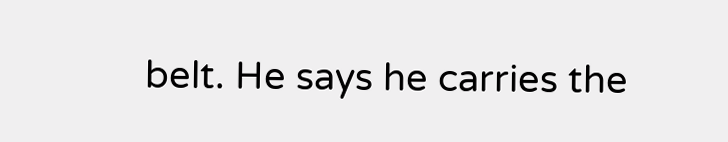belt. He says he carries the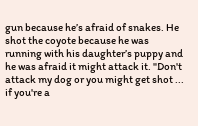gun because he’s afraid of snakes. He shot the coyote because he was running with his daughter’s puppy and he was afraid it might attack it. "Don't attack my dog or you might get shot ... if you're a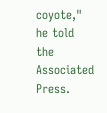coyote," he told the Associated Press.